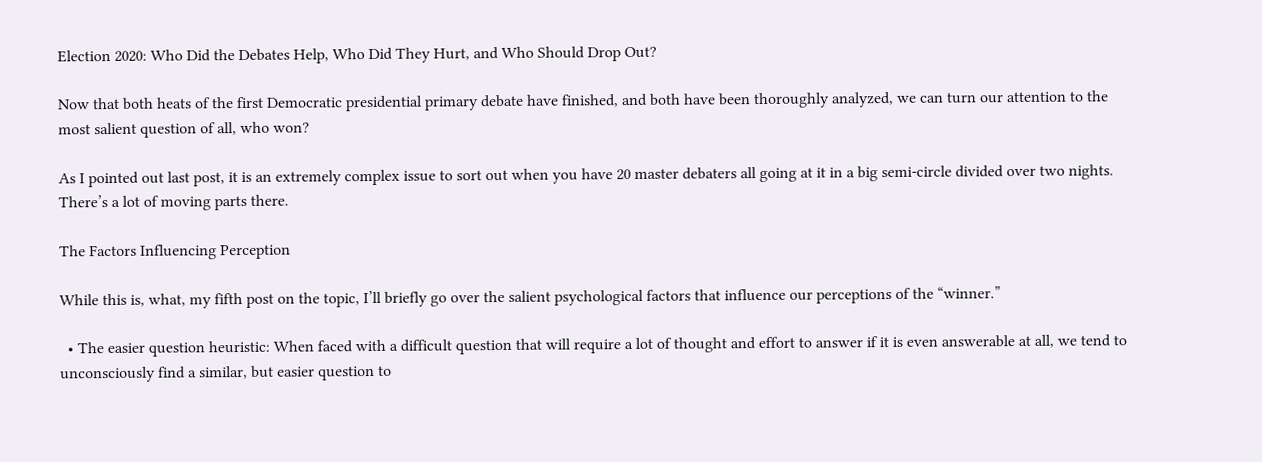Election 2020: Who Did the Debates Help, Who Did They Hurt, and Who Should Drop Out?

Now that both heats of the first Democratic presidential primary debate have finished, and both have been thoroughly analyzed, we can turn our attention to the most salient question of all, who won?

As I pointed out last post, it is an extremely complex issue to sort out when you have 20 master debaters all going at it in a big semi-circle divided over two nights. There’s a lot of moving parts there.

The Factors Influencing Perception

While this is, what, my fifth post on the topic, I’ll briefly go over the salient psychological factors that influence our perceptions of the “winner.”

  • The easier question heuristic: When faced with a difficult question that will require a lot of thought and effort to answer if it is even answerable at all, we tend to unconsciously find a similar, but easier question to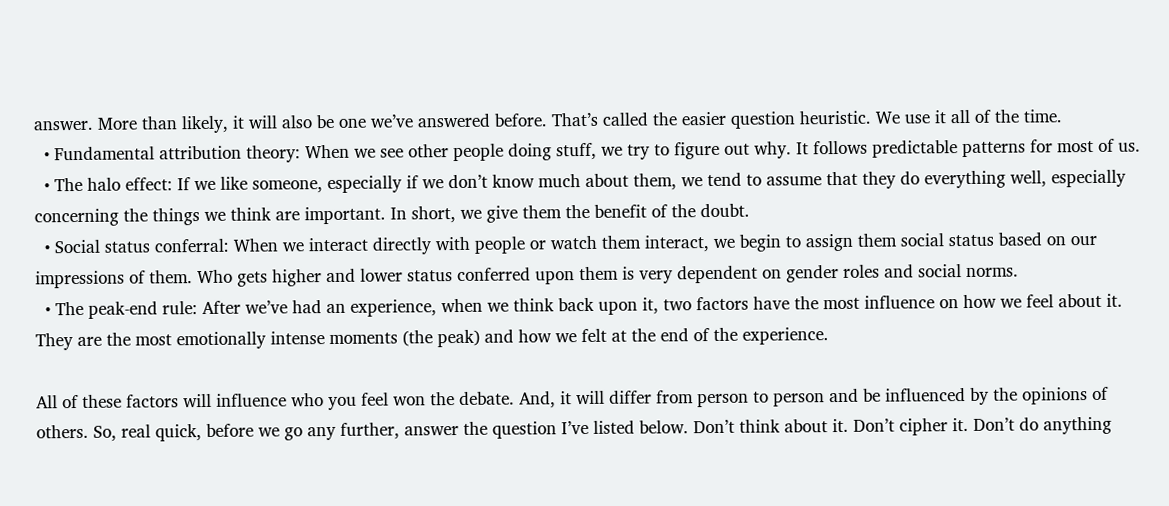answer. More than likely, it will also be one we’ve answered before. That’s called the easier question heuristic. We use it all of the time.
  • Fundamental attribution theory: When we see other people doing stuff, we try to figure out why. It follows predictable patterns for most of us.
  • The halo effect: If we like someone, especially if we don’t know much about them, we tend to assume that they do everything well, especially concerning the things we think are important. In short, we give them the benefit of the doubt.
  • Social status conferral: When we interact directly with people or watch them interact, we begin to assign them social status based on our impressions of them. Who gets higher and lower status conferred upon them is very dependent on gender roles and social norms.
  • The peak-end rule: After we’ve had an experience, when we think back upon it, two factors have the most influence on how we feel about it. They are the most emotionally intense moments (the peak) and how we felt at the end of the experience.

All of these factors will influence who you feel won the debate. And, it will differ from person to person and be influenced by the opinions of others. So, real quick, before we go any further, answer the question I’ve listed below. Don’t think about it. Don’t cipher it. Don’t do anything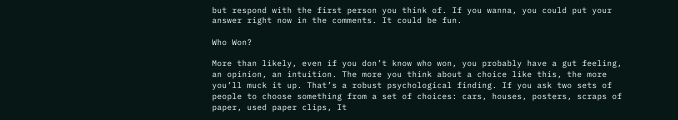but respond with the first person you think of. If you wanna, you could put your answer right now in the comments. It could be fun.

Who Won?

More than likely, even if you don’t know who won, you probably have a gut feeling, an opinion, an intuition. The more you think about a choice like this, the more you’ll muck it up. That’s a robust psychological finding. If you ask two sets of people to choose something from a set of choices: cars, houses, posters, scraps of paper, used paper clips, It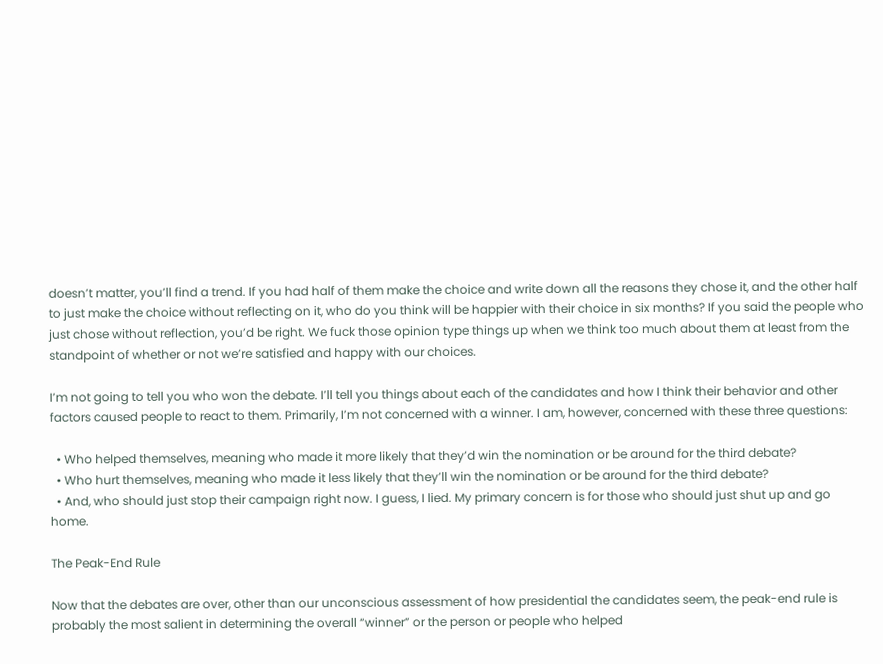doesn’t matter, you’ll find a trend. If you had half of them make the choice and write down all the reasons they chose it, and the other half to just make the choice without reflecting on it, who do you think will be happier with their choice in six months? If you said the people who just chose without reflection, you’d be right. We fuck those opinion type things up when we think too much about them at least from the standpoint of whether or not we’re satisfied and happy with our choices.

I’m not going to tell you who won the debate. I’ll tell you things about each of the candidates and how I think their behavior and other factors caused people to react to them. Primarily, I’m not concerned with a winner. I am, however, concerned with these three questions:

  • Who helped themselves, meaning who made it more likely that they’d win the nomination or be around for the third debate?
  • Who hurt themselves, meaning who made it less likely that they’ll win the nomination or be around for the third debate?
  • And, who should just stop their campaign right now. I guess, I lied. My primary concern is for those who should just shut up and go home.

The Peak-End Rule

Now that the debates are over, other than our unconscious assessment of how presidential the candidates seem, the peak-end rule is probably the most salient in determining the overall “winner” or the person or people who helped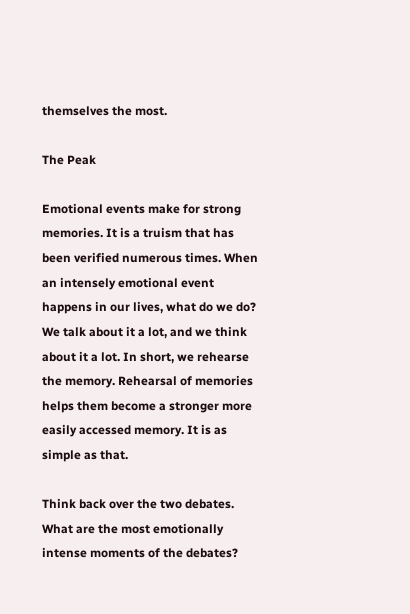themselves the most.

The Peak

Emotional events make for strong memories. It is a truism that has been verified numerous times. When an intensely emotional event happens in our lives, what do we do? We talk about it a lot, and we think about it a lot. In short, we rehearse the memory. Rehearsal of memories helps them become a stronger more easily accessed memory. It is as simple as that.

Think back over the two debates. What are the most emotionally intense moments of the debates?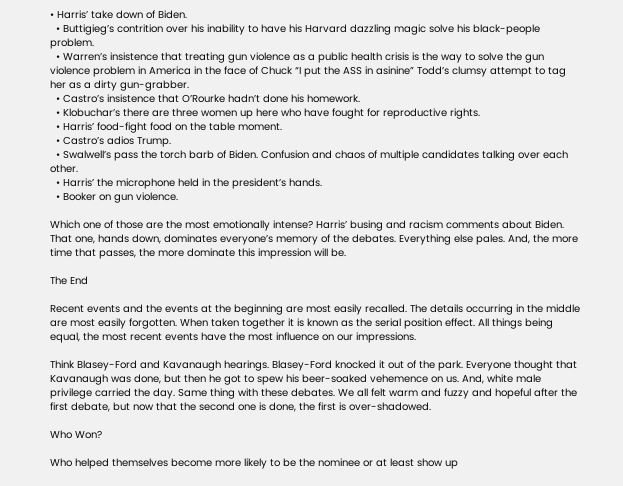• Harris’ take down of Biden.
  • Buttigieg’s contrition over his inability to have his Harvard dazzling magic solve his black-people problem.
  • Warren’s insistence that treating gun violence as a public health crisis is the way to solve the gun violence problem in America in the face of Chuck “I put the ASS in asinine” Todd’s clumsy attempt to tag her as a dirty gun-grabber.
  • Castro’s insistence that O’Rourke hadn’t done his homework.
  • Klobuchar’s there are three women up here who have fought for reproductive rights.
  • Harris’ food-fight food on the table moment.
  • Castro’s adios Trump.
  • Swalwell’s pass the torch barb of Biden. Confusion and chaos of multiple candidates talking over each other.
  • Harris’ the microphone held in the president’s hands.
  • Booker on gun violence.

Which one of those are the most emotionally intense? Harris’ busing and racism comments about Biden. That one, hands down, dominates everyone’s memory of the debates. Everything else pales. And, the more time that passes, the more dominate this impression will be.

The End

Recent events and the events at the beginning are most easily recalled. The details occurring in the middle are most easily forgotten. When taken together it is known as the serial position effect. All things being equal, the most recent events have the most influence on our impressions.

Think Blasey-Ford and Kavanaugh hearings. Blasey-Ford knocked it out of the park. Everyone thought that Kavanaugh was done, but then he got to spew his beer-soaked vehemence on us. And, white male privilege carried the day. Same thing with these debates. We all felt warm and fuzzy and hopeful after the first debate, but now that the second one is done, the first is over-shadowed.

Who Won?

Who helped themselves become more likely to be the nominee or at least show up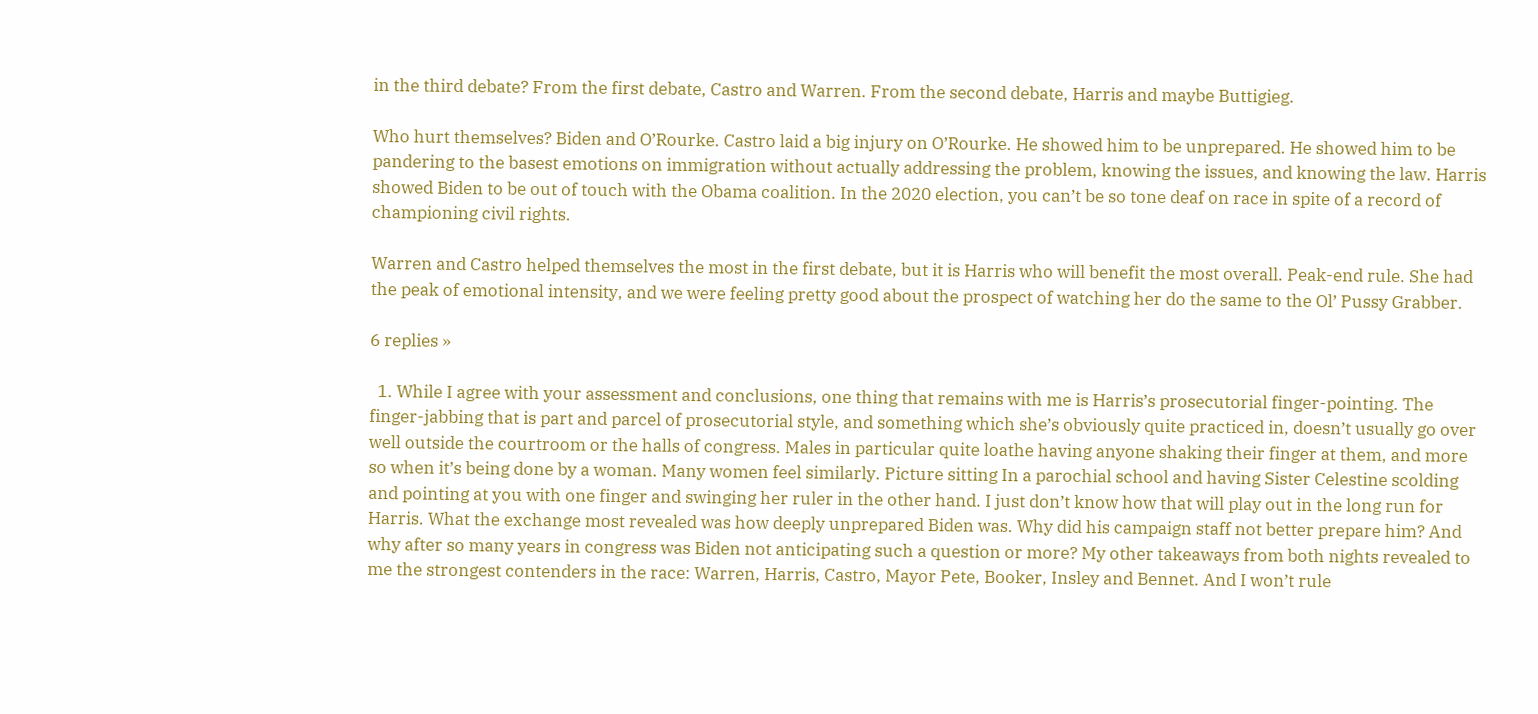in the third debate? From the first debate, Castro and Warren. From the second debate, Harris and maybe Buttigieg.

Who hurt themselves? Biden and O’Rourke. Castro laid a big injury on O’Rourke. He showed him to be unprepared. He showed him to be pandering to the basest emotions on immigration without actually addressing the problem, knowing the issues, and knowing the law. Harris showed Biden to be out of touch with the Obama coalition. In the 2020 election, you can’t be so tone deaf on race in spite of a record of championing civil rights.

Warren and Castro helped themselves the most in the first debate, but it is Harris who will benefit the most overall. Peak-end rule. She had the peak of emotional intensity, and we were feeling pretty good about the prospect of watching her do the same to the Ol’ Pussy Grabber.

6 replies »

  1. While I agree with your assessment and conclusions, one thing that remains with me is Harris’s prosecutorial finger-pointing. The finger-jabbing that is part and parcel of prosecutorial style, and something which she’s obviously quite practiced in, doesn’t usually go over well outside the courtroom or the halls of congress. Males in particular quite loathe having anyone shaking their finger at them, and more so when it’s being done by a woman. Many women feel similarly. Picture sitting In a parochial school and having Sister Celestine scolding and pointing at you with one finger and swinging her ruler in the other hand. I just don’t know how that will play out in the long run for Harris. What the exchange most revealed was how deeply unprepared Biden was. Why did his campaign staff not better prepare him? And why after so many years in congress was Biden not anticipating such a question or more? My other takeaways from both nights revealed to me the strongest contenders in the race: Warren, Harris, Castro, Mayor Pete, Booker, Insley and Bennet. And I won’t rule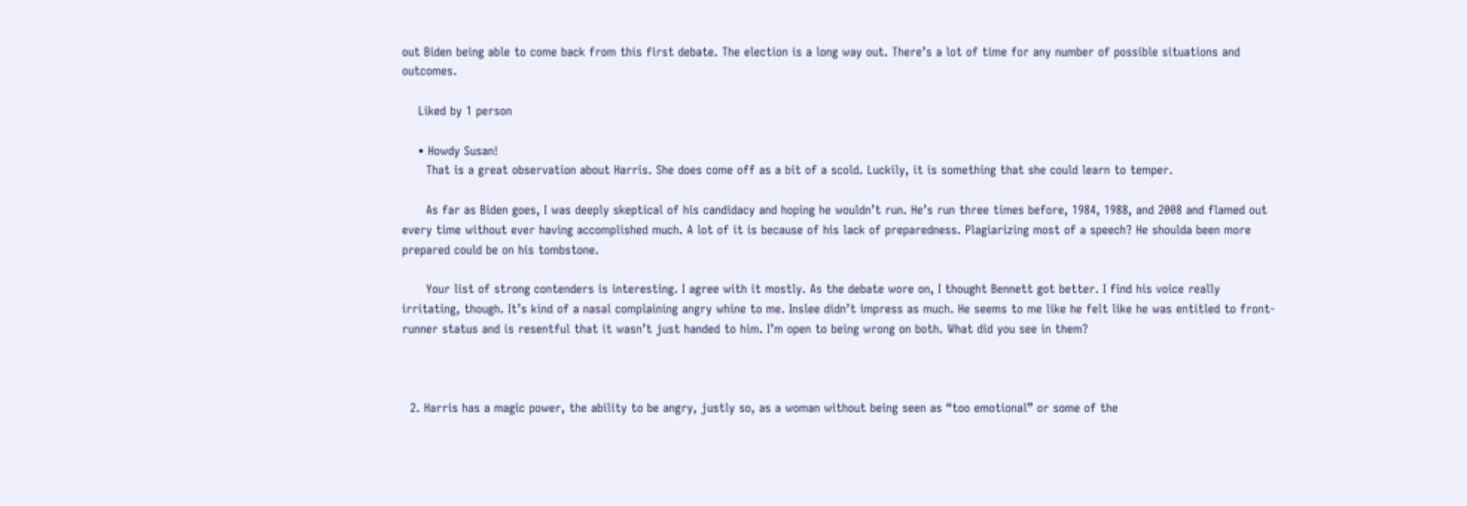out Biden being able to come back from this first debate. The election is a long way out. There’s a lot of time for any number of possible situations and outcomes.

    Liked by 1 person

    • Howdy Susan!
      That is a great observation about Harris. She does come off as a bit of a scold. Luckily, it is something that she could learn to temper.

      As far as Biden goes, I was deeply skeptical of his candidacy and hoping he wouldn’t run. He’s run three times before, 1984, 1988, and 2008 and flamed out every time without ever having accomplished much. A lot of it is because of his lack of preparedness. Plagiarizing most of a speech? He shoulda been more prepared could be on his tombstone.

      Your list of strong contenders is interesting. I agree with it mostly. As the debate wore on, I thought Bennett got better. I find his voice really irritating, though. It’s kind of a nasal complaining angry whine to me. Inslee didn’t impress as much. He seems to me like he felt like he was entitled to front-runner status and is resentful that it wasn’t just handed to him. I’m open to being wrong on both. What did you see in them?



  2. Harris has a magic power, the ability to be angry, justly so, as a woman without being seen as “too emotional” or some of the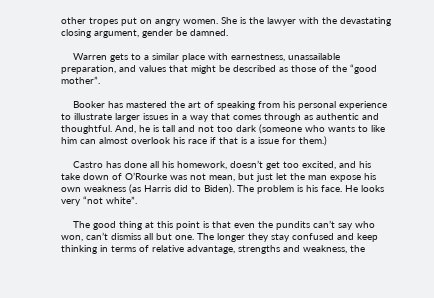other tropes put on angry women. She is the lawyer with the devastating closing argument, gender be damned.

    Warren gets to a similar place with earnestness, unassailable preparation, and values that might be described as those of the “good mother”.

    Booker has mastered the art of speaking from his personal experience to illustrate larger issues in a way that comes through as authentic and thoughtful. And, he is tall and not too dark (someone who wants to like him can almost overlook his race if that is a issue for them.)

    Castro has done all his homework, doesn’t get too excited, and his take down of O’Rourke was not mean, but just let the man expose his own weakness (as Harris did to Biden). The problem is his face. He looks very “not white”.

    The good thing at this point is that even the pundits can’t say who won, can’t dismiss all but one. The longer they stay confused and keep thinking in terms of relative advantage, strengths and weakness, the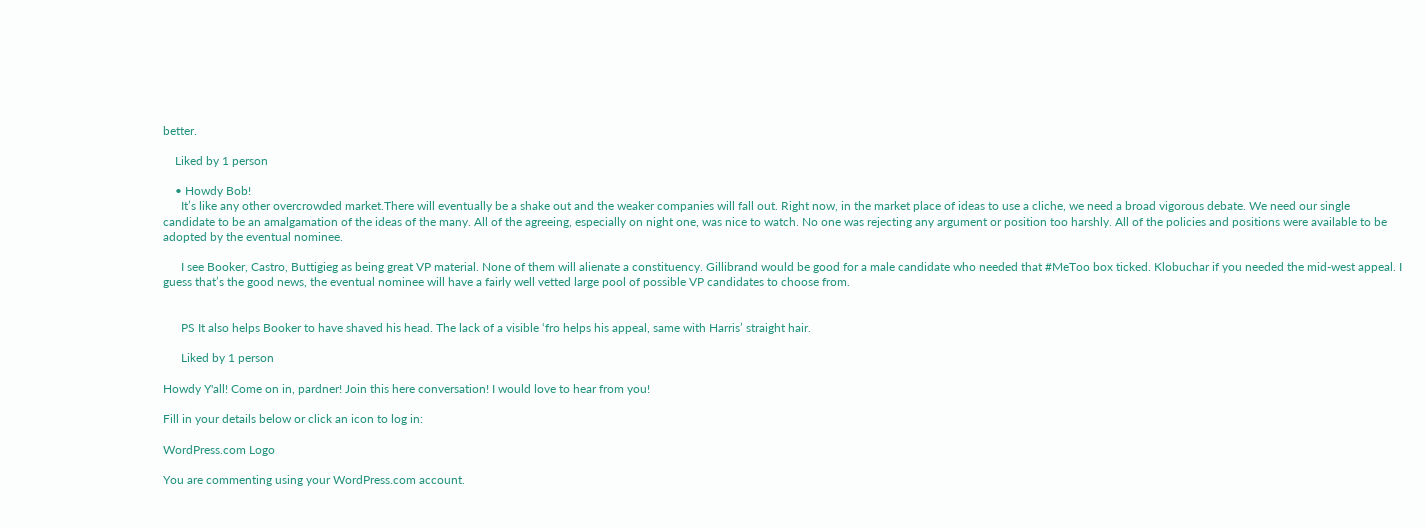better.

    Liked by 1 person

    • Howdy Bob!
      It’s like any other overcrowded market.There will eventually be a shake out and the weaker companies will fall out. Right now, in the market place of ideas to use a cliche, we need a broad vigorous debate. We need our single candidate to be an amalgamation of the ideas of the many. All of the agreeing, especially on night one, was nice to watch. No one was rejecting any argument or position too harshly. All of the policies and positions were available to be adopted by the eventual nominee.

      I see Booker, Castro, Buttigieg as being great VP material. None of them will alienate a constituency. Gillibrand would be good for a male candidate who needed that #MeToo box ticked. Klobuchar if you needed the mid-west appeal. I guess that’s the good news, the eventual nominee will have a fairly well vetted large pool of possible VP candidates to choose from.


      PS It also helps Booker to have shaved his head. The lack of a visible ‘fro helps his appeal, same with Harris’ straight hair.

      Liked by 1 person

Howdy Y'all! Come on in, pardner! Join this here conversation! I would love to hear from you!

Fill in your details below or click an icon to log in:

WordPress.com Logo

You are commenting using your WordPress.com account.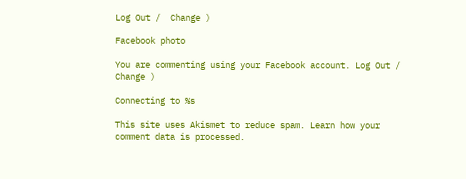Log Out /  Change )

Facebook photo

You are commenting using your Facebook account. Log Out /  Change )

Connecting to %s

This site uses Akismet to reduce spam. Learn how your comment data is processed.